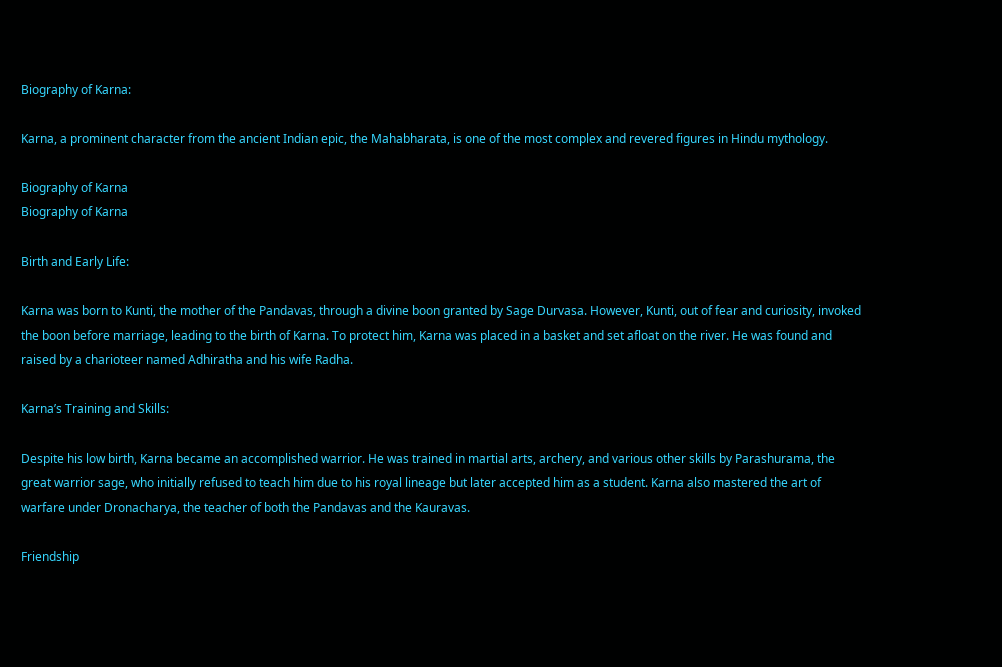Biography of Karna:

Karna, a prominent character from the ancient Indian epic, the Mahabharata, is one of the most complex and revered figures in Hindu mythology.

Biography of Karna
Biography of Karna

Birth and Early Life:

Karna was born to Kunti, the mother of the Pandavas, through a divine boon granted by Sage Durvasa. However, Kunti, out of fear and curiosity, invoked the boon before marriage, leading to the birth of Karna. To protect him, Karna was placed in a basket and set afloat on the river. He was found and raised by a charioteer named Adhiratha and his wife Radha.

Karna’s Training and Skills:

Despite his low birth, Karna became an accomplished warrior. He was trained in martial arts, archery, and various other skills by Parashurama, the great warrior sage, who initially refused to teach him due to his royal lineage but later accepted him as a student. Karna also mastered the art of warfare under Dronacharya, the teacher of both the Pandavas and the Kauravas.

Friendship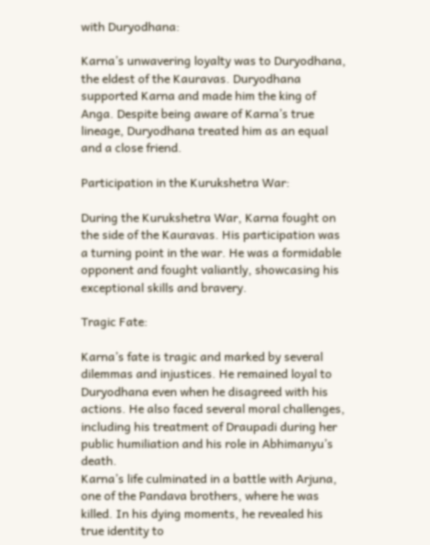with Duryodhana:

Karna’s unwavering loyalty was to Duryodhana, the eldest of the Kauravas. Duryodhana supported Karna and made him the king of Anga. Despite being aware of Karna’s true lineage, Duryodhana treated him as an equal and a close friend.

Participation in the Kurukshetra War:

During the Kurukshetra War, Karna fought on the side of the Kauravas. His participation was a turning point in the war. He was a formidable opponent and fought valiantly, showcasing his exceptional skills and bravery.

Tragic Fate:

Karna’s fate is tragic and marked by several dilemmas and injustices. He remained loyal to Duryodhana even when he disagreed with his actions. He also faced several moral challenges, including his treatment of Draupadi during her public humiliation and his role in Abhimanyu’s death.
Karna’s life culminated in a battle with Arjuna, one of the Pandava brothers, where he was killed. In his dying moments, he revealed his true identity to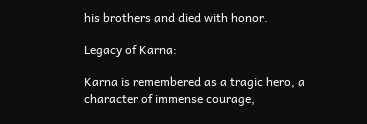his brothers and died with honor.

Legacy of Karna:

Karna is remembered as a tragic hero, a character of immense courage,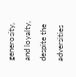generosity, and loyalty, despite the adversities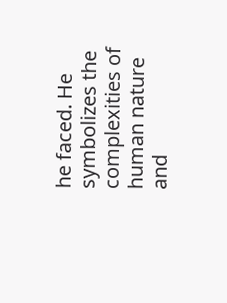he faced. He symbolizes the complexities of human nature and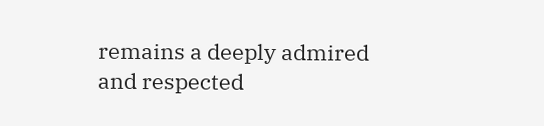remains a deeply admired and respected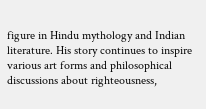figure in Hindu mythology and Indian literature. His story continues to inspire various art forms and philosophical discussions about righteousness,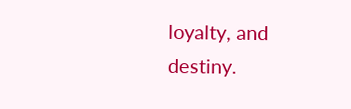loyalty, and destiny.